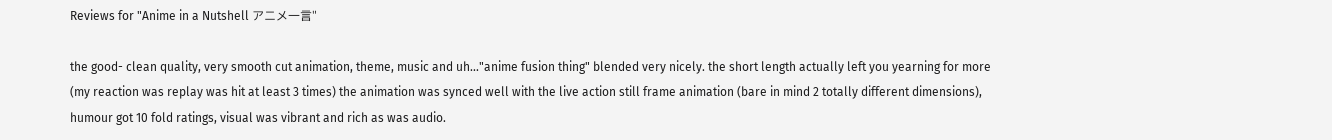Reviews for "Anime in a Nutshell アニメ一言"

the good- clean quality, very smooth cut animation, theme, music and uh..."anime fusion thing" blended very nicely. the short length actually left you yearning for more (my reaction was replay was hit at least 3 times) the animation was synced well with the live action still frame animation (bare in mind 2 totally different dimensions), humour got 10 fold ratings, visual was vibrant and rich as was audio.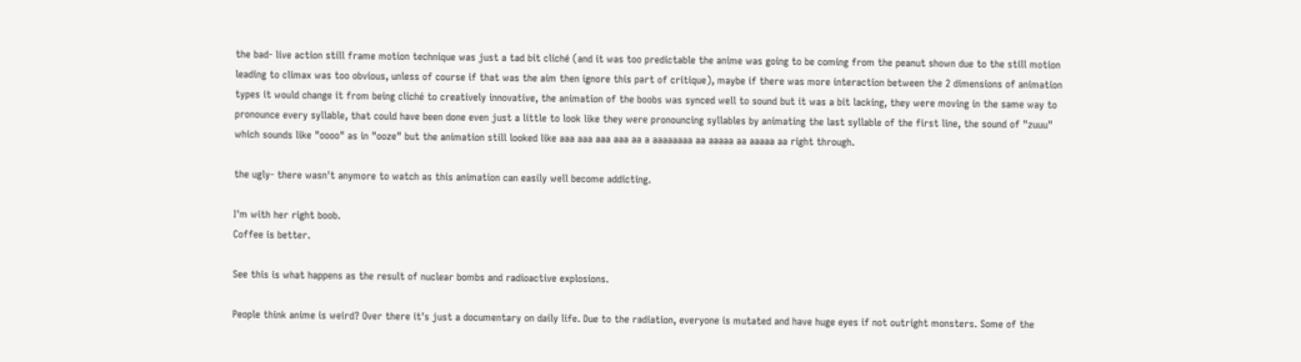the bad- live action still frame motion technique was just a tad bit cliché (and it was too predictable the anime was going to be coming from the peanut shown due to the still motion leading to climax was too obvious, unless of course if that was the aim then ignore this part of critique), maybe if there was more interaction between the 2 dimensions of animation types it would change it from being cliché to creatively innovative, the animation of the boobs was synced well to sound but it was a bit lacking, they were moving in the same way to pronounce every syllable, that could have been done even just a little to look like they were pronouncing syllables by animating the last syllable of the first line, the sound of "zuuu" which sounds like "oooo" as in "ooze" but the animation still looked like aaa aaa aaa aaa aa a aaaaaaaa aa aaaaa aa aaaaa aa right through.

the ugly- there wasn't anymore to watch as this animation can easily well become addicting.

I'm with her right boob.
Coffee is better.

See this is what happens as the result of nuclear bombs and radioactive explosions.

People think anime is weird? Over there it's just a documentary on daily life. Due to the radiation, everyone is mutated and have huge eyes if not outright monsters. Some of the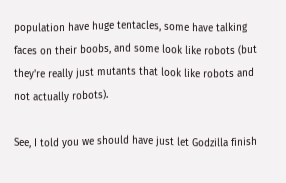population have huge tentacles, some have talking faces on their boobs, and some look like robots (but they're really just mutants that look like robots and not actually robots).

See, I told you we should have just let Godzilla finish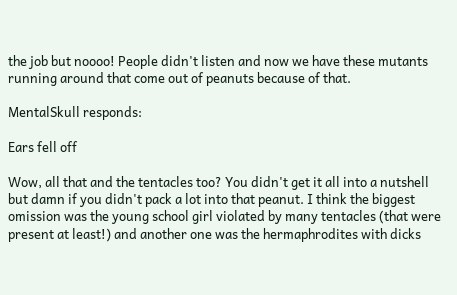the job but noooo! People didn't listen and now we have these mutants running around that come out of peanuts because of that.

MentalSkull responds:

Ears fell off

Wow, all that and the tentacles too? You didn't get it all into a nutshell but damn if you didn't pack a lot into that peanut. I think the biggest omission was the young school girl violated by many tentacles (that were present at least!) and another one was the hermaphrodites with dicks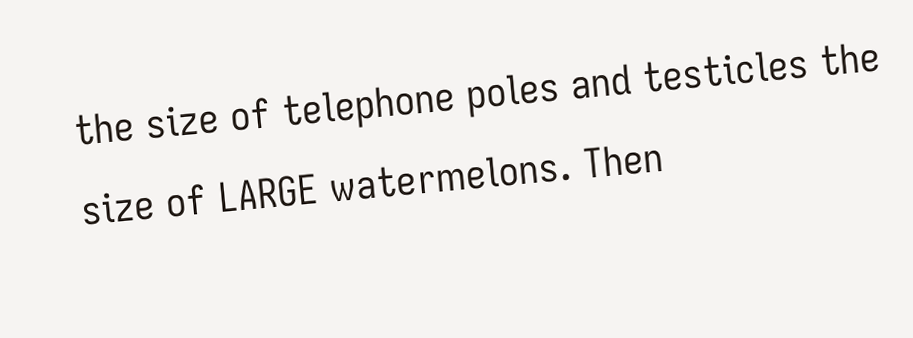the size of telephone poles and testicles the size of LARGE watermelons. Then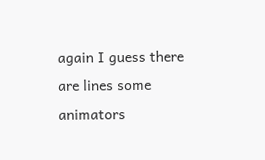again I guess there are lines some animators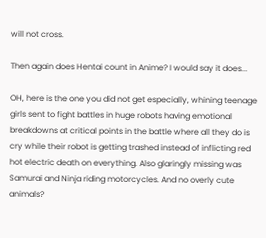will not cross.

Then again does Hentai count in Anime? I would say it does...

OH, here is the one you did not get especially, whining teenage girls sent to fight battles in huge robots having emotional breakdowns at critical points in the battle where all they do is cry while their robot is getting trashed instead of inflicting red hot electric death on everything. Also glaringly missing was Samurai and Ninja riding motorcycles. And no overly cute animals?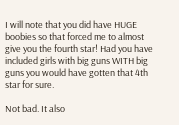I will note that you did have HUGE boobies so that forced me to almost give you the fourth star! Had you have included girls with big guns WITH big guns you would have gotten that 4th star for sure.

Not bad. It also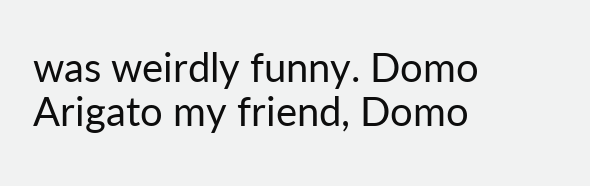was weirdly funny. Domo Arigato my friend, Domo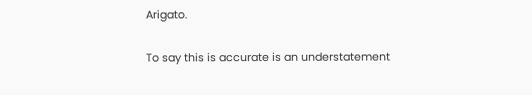Arigato.

To say this is accurate is an understatement